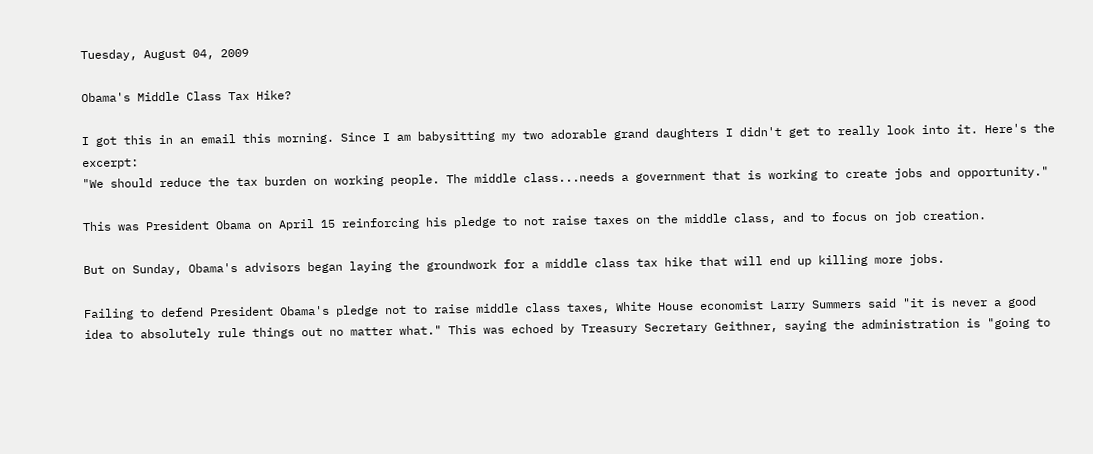Tuesday, August 04, 2009

Obama's Middle Class Tax Hike?

I got this in an email this morning. Since I am babysitting my two adorable grand daughters I didn't get to really look into it. Here's the excerpt:
"We should reduce the tax burden on working people. The middle class...needs a government that is working to create jobs and opportunity."

This was President Obama on April 15 reinforcing his pledge to not raise taxes on the middle class, and to focus on job creation.

But on Sunday, Obama's advisors began laying the groundwork for a middle class tax hike that will end up killing more jobs.

Failing to defend President Obama's pledge not to raise middle class taxes, White House economist Larry Summers said "it is never a good idea to absolutely rule things out no matter what." This was echoed by Treasury Secretary Geithner, saying the administration is "going to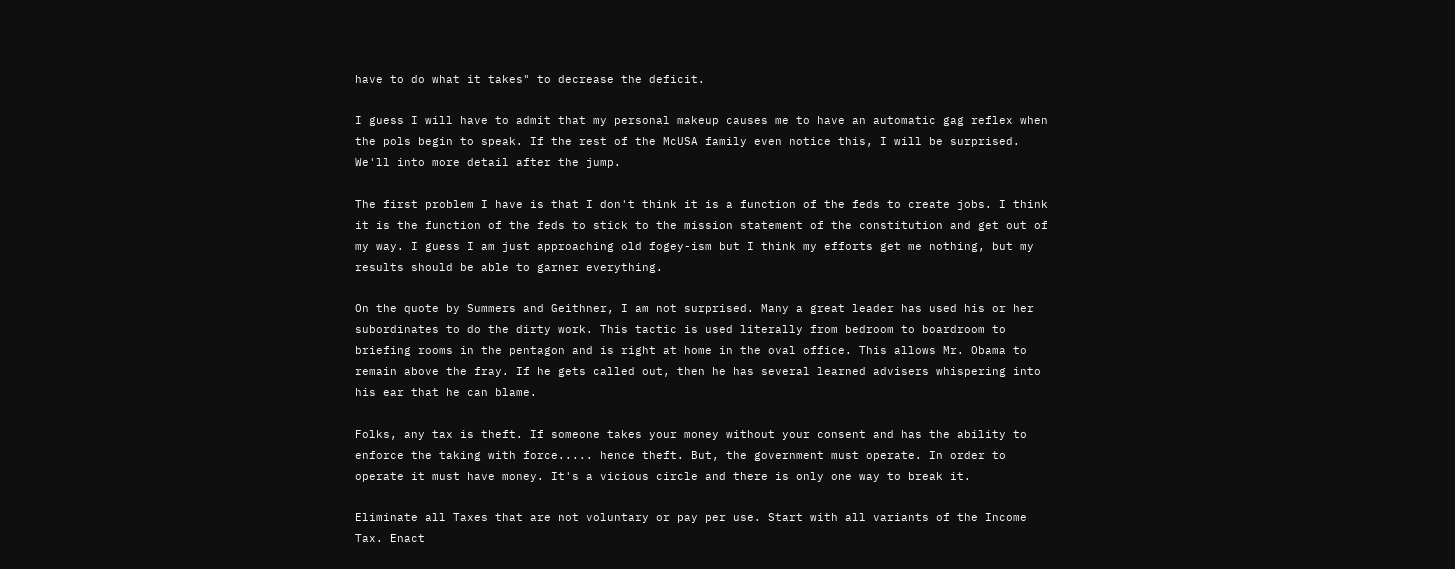have to do what it takes" to decrease the deficit.

I guess I will have to admit that my personal makeup causes me to have an automatic gag reflex when the pols begin to speak. If the rest of the McUSA family even notice this, I will be surprised. We'll into more detail after the jump.

The first problem I have is that I don't think it is a function of the feds to create jobs. I think it is the function of the feds to stick to the mission statement of the constitution and get out of my way. I guess I am just approaching old fogey-ism but I think my efforts get me nothing, but my results should be able to garner everything.

On the quote by Summers and Geithner, I am not surprised. Many a great leader has used his or her subordinates to do the dirty work. This tactic is used literally from bedroom to boardroom to briefing rooms in the pentagon and is right at home in the oval office. This allows Mr. Obama to remain above the fray. If he gets called out, then he has several learned advisers whispering into his ear that he can blame.

Folks, any tax is theft. If someone takes your money without your consent and has the ability to enforce the taking with force..... hence theft. But, the government must operate. In order to operate it must have money. It's a vicious circle and there is only one way to break it.

Eliminate all Taxes that are not voluntary or pay per use. Start with all variants of the Income Tax. Enact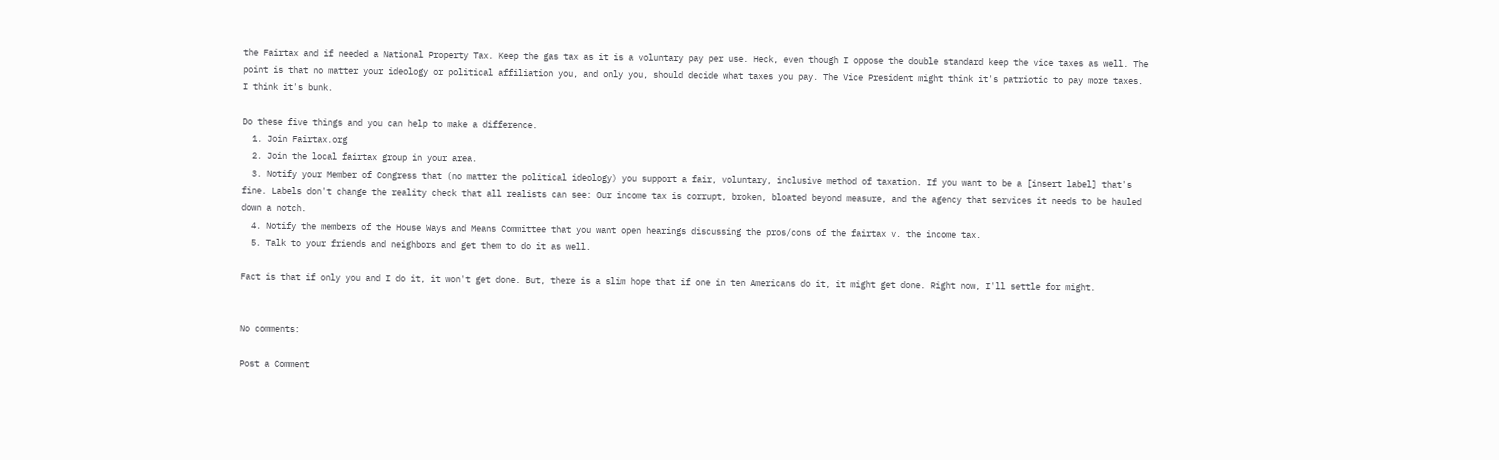the Fairtax and if needed a National Property Tax. Keep the gas tax as it is a voluntary pay per use. Heck, even though I oppose the double standard keep the vice taxes as well. The point is that no matter your ideology or political affiliation you, and only you, should decide what taxes you pay. The Vice President might think it's patriotic to pay more taxes. I think it's bunk.

Do these five things and you can help to make a difference.
  1. Join Fairtax.org
  2. Join the local fairtax group in your area.
  3. Notify your Member of Congress that (no matter the political ideology) you support a fair, voluntary, inclusive method of taxation. If you want to be a [insert label] that's fine. Labels don't change the reality check that all realists can see: Our income tax is corrupt, broken, bloated beyond measure, and the agency that services it needs to be hauled down a notch.
  4. Notify the members of the House Ways and Means Committee that you want open hearings discussing the pros/cons of the fairtax v. the income tax.
  5. Talk to your friends and neighbors and get them to do it as well.

Fact is that if only you and I do it, it won't get done. But, there is a slim hope that if one in ten Americans do it, it might get done. Right now, I'll settle for might.


No comments:

Post a Comment